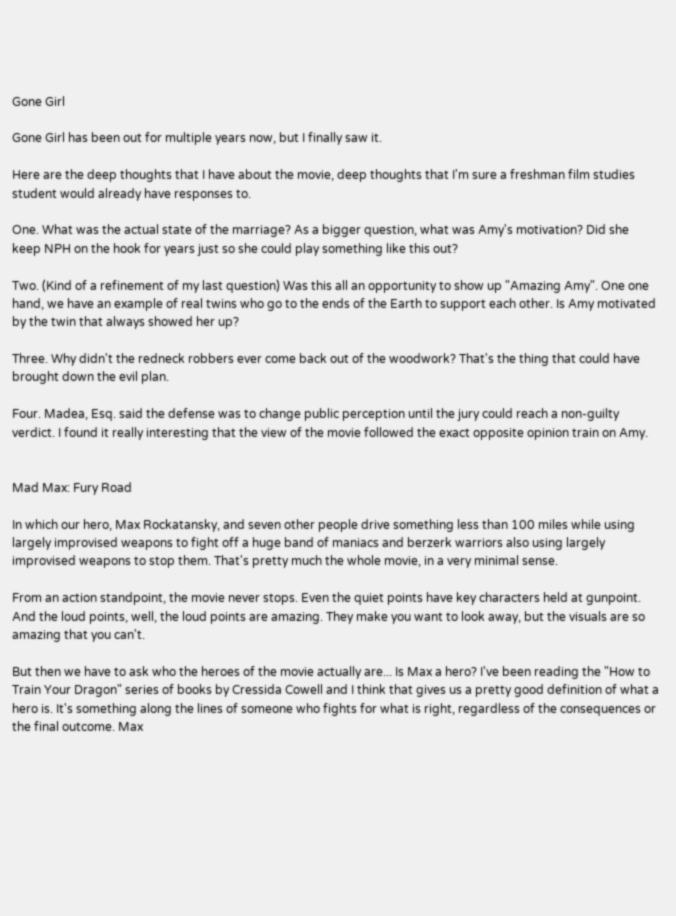Gone Girl

Gone Girl has been out for multiple years now, but I finally saw it.

Here are the deep thoughts that I have about the movie, deep thoughts that I'm sure a freshman film studies student would already have responses to.

One. What was the actual state of the marriage? As a bigger question, what was Amy's motivation? Did she keep NPH on the hook for years just so she could play something like this out?

Two. (Kind of a refinement of my last question) Was this all an opportunity to show up "Amazing Amy". One one hand, we have an example of real twins who go to the ends of the Earth to support each other. Is Amy motivated by the twin that always showed her up?

Three. Why didn't the redneck robbers ever come back out of the woodwork? That's the thing that could have brought down the evil plan.

Four. Madea, Esq. said the defense was to change public perception until the jury could reach a non-guilty verdict. I found it really interesting that the view of the movie followed the exact opposite opinion train on Amy.


Mad Max: Fury Road

In which our hero, Max Rockatansky, and seven other people drive something less than 100 miles while using largely improvised weapons to fight off a huge band of maniacs and berzerk warriors also using largely improvised weapons to stop them. That's pretty much the whole movie, in a very minimal sense.

From an action standpoint, the movie never stops. Even the quiet points have key characters held at gunpoint. And the loud points, well, the loud points are amazing. They make you want to look away, but the visuals are so amazing that you can't.

But then we have to ask who the heroes of the movie actually are... Is Max a hero? I've been reading the "How to Train Your Dragon" series of books by Cressida Cowell and I think that gives us a pretty good definition of what a hero is. It's something along the lines of someone who fights for what is right, regardless of the consequences or the final outcome. Max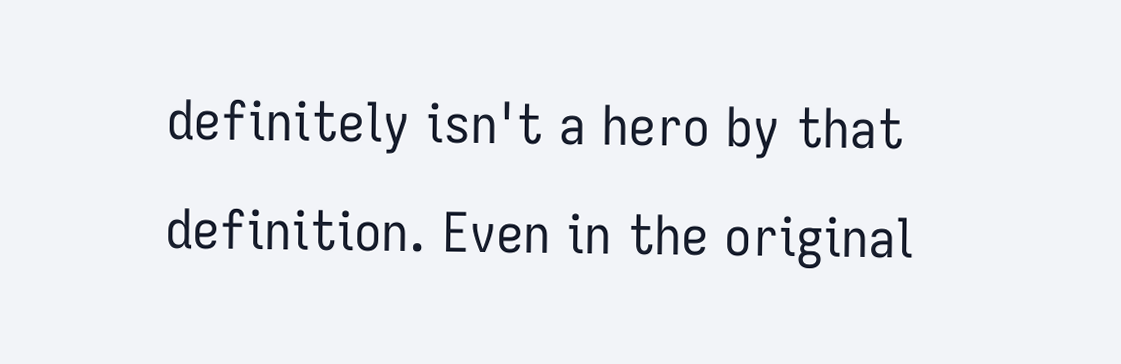definitely isn't a hero by that definition. Even in the original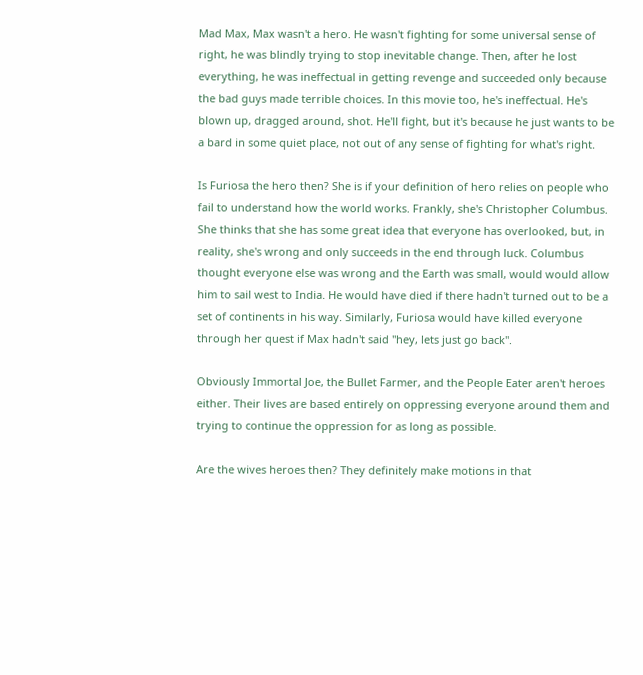Mad Max, Max wasn't a hero. He wasn't fighting for some universal sense of right, he was blindly trying to stop inevitable change. Then, after he lost everything, he was ineffectual in getting revenge and succeeded only because the bad guys made terrible choices. In this movie too, he's ineffectual. He's blown up, dragged around, shot. He'll fight, but it's because he just wants to be a bard in some quiet place, not out of any sense of fighting for what's right.

Is Furiosa the hero then? She is if your definition of hero relies on people who fail to understand how the world works. Frankly, she's Christopher Columbus. She thinks that she has some great idea that everyone has overlooked, but, in reality, she's wrong and only succeeds in the end through luck. Columbus thought everyone else was wrong and the Earth was small, would would allow him to sail west to India. He would have died if there hadn't turned out to be a set of continents in his way. Similarly, Furiosa would have killed everyone through her quest if Max hadn't said "hey, lets just go back".

Obviously Immortal Joe, the Bullet Farmer, and the People Eater aren't heroes either. Their lives are based entirely on oppressing everyone around them and trying to continue the oppression for as long as possible.

Are the wives heroes then? They definitely make motions in that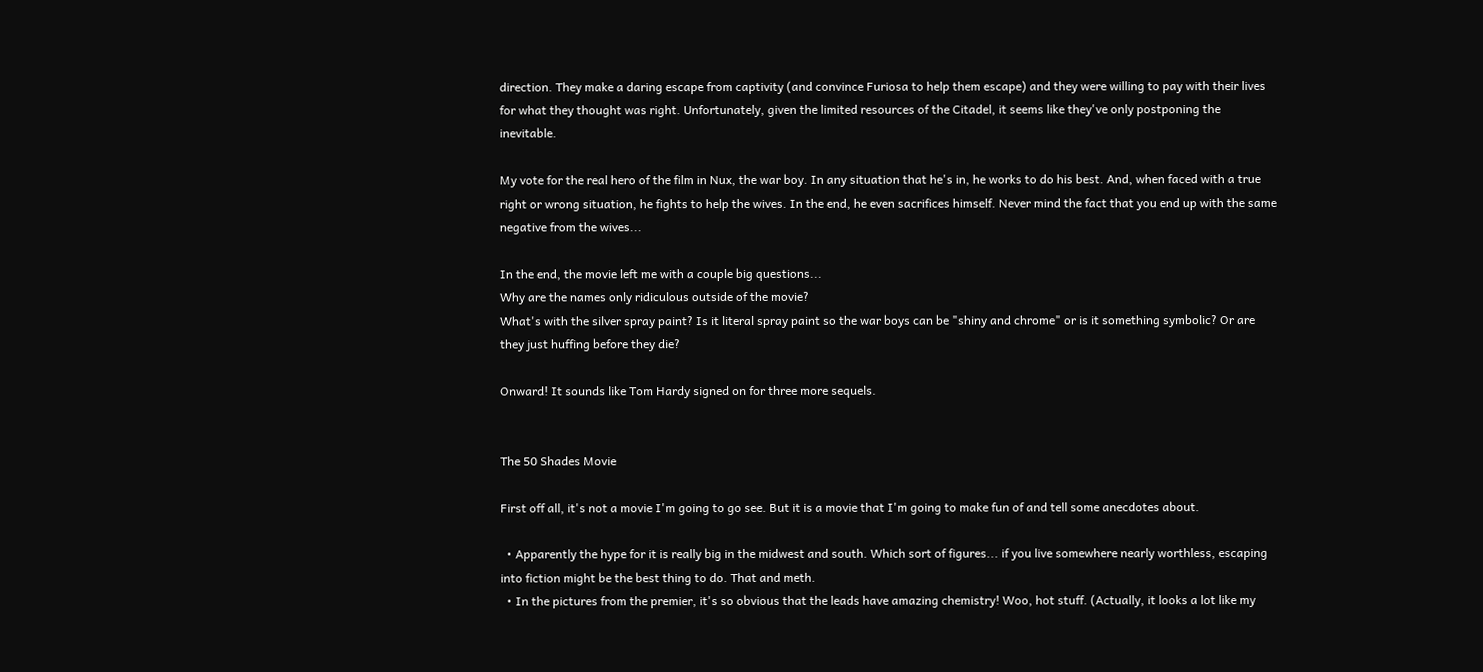direction. They make a daring escape from captivity (and convince Furiosa to help them escape) and they were willing to pay with their lives for what they thought was right. Unfortunately, given the limited resources of the Citadel, it seems like they've only postponing the inevitable.

My vote for the real hero of the film in Nux, the war boy. In any situation that he's in, he works to do his best. And, when faced with a true right or wrong situation, he fights to help the wives. In the end, he even sacrifices himself. Never mind the fact that you end up with the same negative from the wives...

In the end, the movie left me with a couple big questions...
Why are the names only ridiculous outside of the movie?
What's with the silver spray paint? Is it literal spray paint so the war boys can be "shiny and chrome" or is it something symbolic? Or are they just huffing before they die?

Onward! It sounds like Tom Hardy signed on for three more sequels.


The 50 Shades Movie

First off all, it's not a movie I'm going to go see. But it is a movie that I'm going to make fun of and tell some anecdotes about.

  • Apparently the hype for it is really big in the midwest and south. Which sort of figures... if you live somewhere nearly worthless, escaping into fiction might be the best thing to do. That and meth.
  • In the pictures from the premier, it's so obvious that the leads have amazing chemistry! Woo, hot stuff. (Actually, it looks a lot like my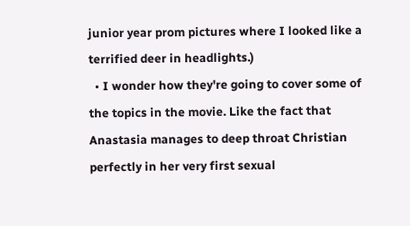junior year prom pictures where I looked like a terrified deer in headlights.)
  • I wonder how they're going to cover some of the topics in the movie. Like the fact that Anastasia manages to deep throat Christian perfectly in her very first sexual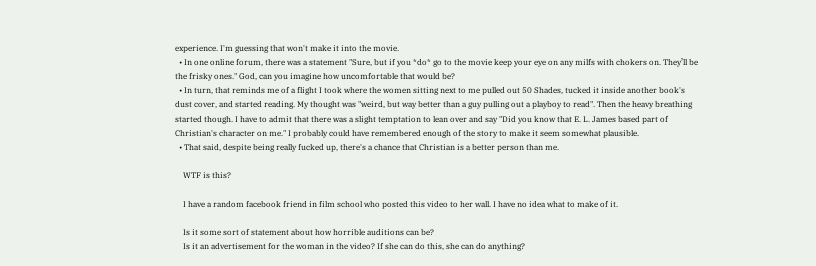experience. I'm guessing that won't make it into the movie.
  • In one online forum, there was a statement "Sure, but if you *do* go to the movie keep your eye on any milfs with chokers on. They’ll be the frisky ones." God, can you imagine how uncomfortable that would be?
  • In turn, that reminds me of a flight I took where the women sitting next to me pulled out 50 Shades, tucked it inside another book's dust cover, and started reading. My thought was "weird, but way better than a guy pulling out a playboy to read". Then the heavy breathing started though. I have to admit that there was a slight temptation to lean over and say "Did you know that E. L. James based part of Christian's character on me." I probably could have remembered enough of the story to make it seem somewhat plausible.
  • That said, despite being really fucked up, there's a chance that Christian is a better person than me.

    WTF is this?

    I have a random facebook friend in film school who posted this video to her wall. I have no idea what to make of it.

    Is it some sort of statement about how horrible auditions can be?
    Is it an advertisement for the woman in the video? If she can do this, she can do anything?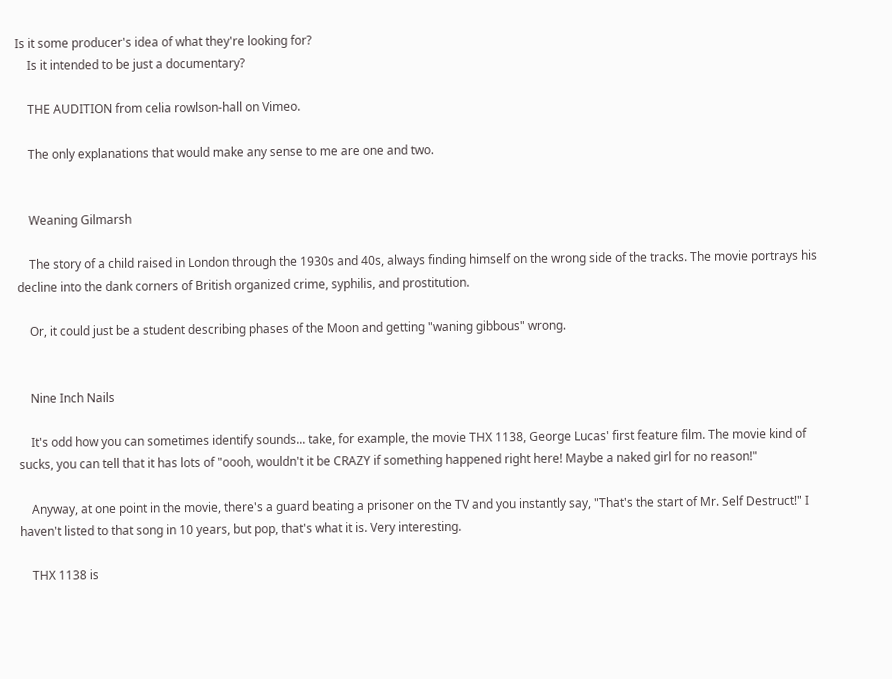Is it some producer's idea of what they're looking for?
    Is it intended to be just a documentary?

    THE AUDITION from celia rowlson-hall on Vimeo.

    The only explanations that would make any sense to me are one and two.


    Weaning Gilmarsh

    The story of a child raised in London through the 1930s and 40s, always finding himself on the wrong side of the tracks. The movie portrays his decline into the dank corners of British organized crime, syphilis, and prostitution.

    Or, it could just be a student describing phases of the Moon and getting "waning gibbous" wrong.


    Nine Inch Nails

    It's odd how you can sometimes identify sounds... take, for example, the movie THX 1138, George Lucas' first feature film. The movie kind of sucks, you can tell that it has lots of "oooh, wouldn't it be CRAZY if something happened right here! Maybe a naked girl for no reason!"

    Anyway, at one point in the movie, there's a guard beating a prisoner on the TV and you instantly say, "That's the start of Mr. Self Destruct!" I haven't listed to that song in 10 years, but pop, that's what it is. Very interesting.

    THX 1138 is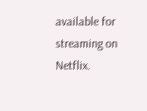available for streaming on Netflix.